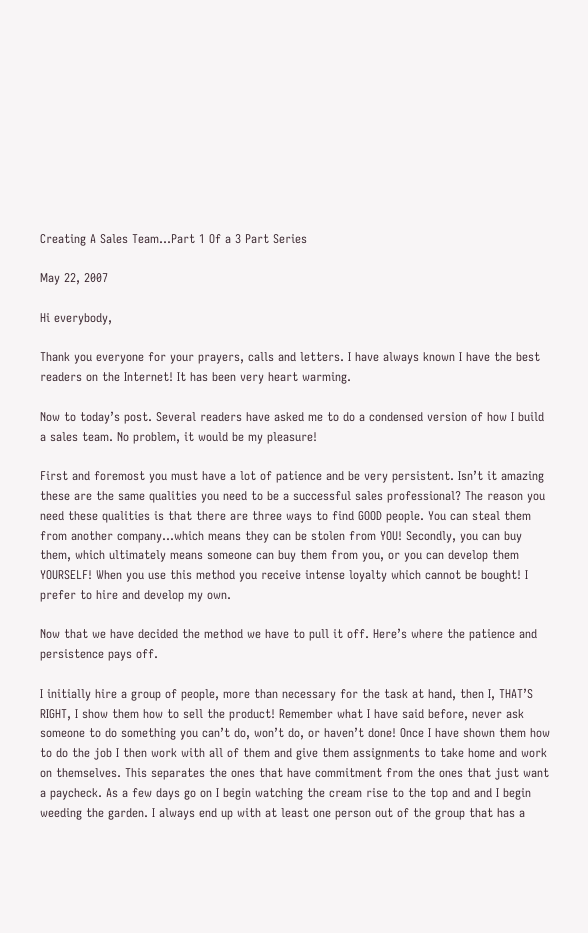Creating A Sales Team…Part 1 Of a 3 Part Series

May 22, 2007

Hi everybody,

Thank you everyone for your prayers, calls and letters. I have always known I have the best readers on the Internet! It has been very heart warming.

Now to today’s post. Several readers have asked me to do a condensed version of how I build a sales team. No problem, it would be my pleasure!

First and foremost you must have a lot of patience and be very persistent. Isn’t it amazing these are the same qualities you need to be a successful sales professional? The reason you need these qualities is that there are three ways to find GOOD people. You can steal them from another company…which means they can be stolen from YOU! Secondly, you can buy them, which ultimately means someone can buy them from you, or you can develop them YOURSELF! When you use this method you receive intense loyalty which cannot be bought! I prefer to hire and develop my own.

Now that we have decided the method we have to pull it off. Here’s where the patience and persistence pays off.

I initially hire a group of people, more than necessary for the task at hand, then I, THAT’S RIGHT, I show them how to sell the product! Remember what I have said before, never ask someone to do something you can’t do, won’t do, or haven’t done! Once I have shown them how to do the job I then work with all of them and give them assignments to take home and work on themselves. This separates the ones that have commitment from the ones that just want a paycheck. As a few days go on I begin watching the cream rise to the top and and I begin weeding the garden. I always end up with at least one person out of the group that has a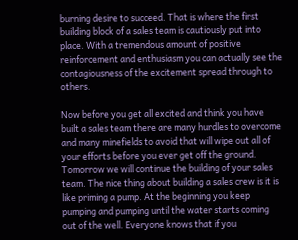burning desire to succeed. That is where the first building block of a sales team is cautiously put into place. With a tremendous amount of positive reinforcement and enthusiasm you can actually see the contagiousness of the excitement spread through to others.

Now before you get all excited and think you have built a sales team there are many hurdles to overcome and many minefields to avoid that will wipe out all of your efforts before you ever get off the ground. Tomorrow we will continue the building of your sales team. The nice thing about building a sales crew is it is like priming a pump. At the beginning you keep pumping and pumping until the water starts coming out of the well. Everyone knows that if you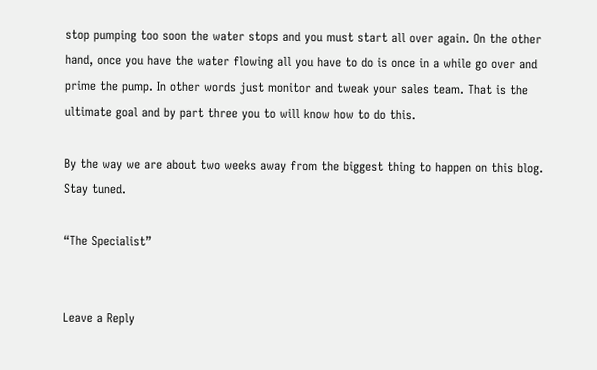stop pumping too soon the water stops and you must start all over again. On the other hand, once you have the water flowing all you have to do is once in a while go over and prime the pump. In other words just monitor and tweak your sales team. That is the ultimate goal and by part three you to will know how to do this.

By the way we are about two weeks away from the biggest thing to happen on this blog. Stay tuned.

“The Specialist”


Leave a Reply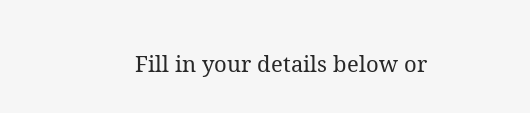Fill in your details below or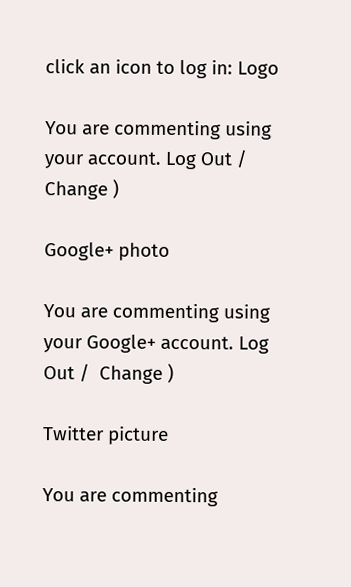click an icon to log in: Logo

You are commenting using your account. Log Out /  Change )

Google+ photo

You are commenting using your Google+ account. Log Out /  Change )

Twitter picture

You are commenting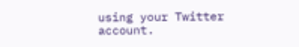using your Twitter account.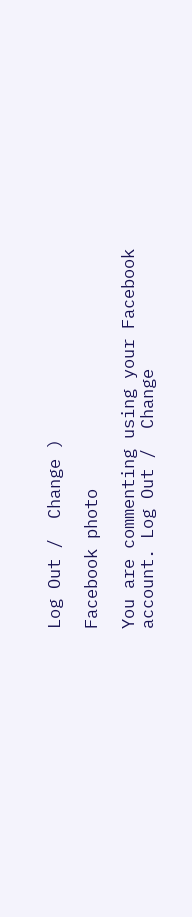Log Out /  Change )

Facebook photo

You are commenting using your Facebook account. Log Out /  Change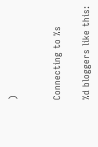)


Connecting to %s

%d bloggers like this: